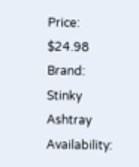Price: $24.98
Brand: Stinky Ashtray
Availability: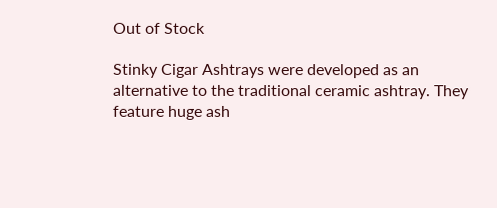Out of Stock

Stinky Cigar Ashtrays were developed as an alternative to the traditional ceramic ashtray. They feature huge ash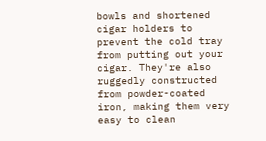bowls and shortened cigar holders to prevent the cold tray from putting out your cigar. They're also ruggedly constructed from powder-coated iron, making them very easy to clean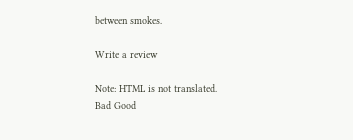between smokes.

Write a review

Note: HTML is not translated.
Bad Good